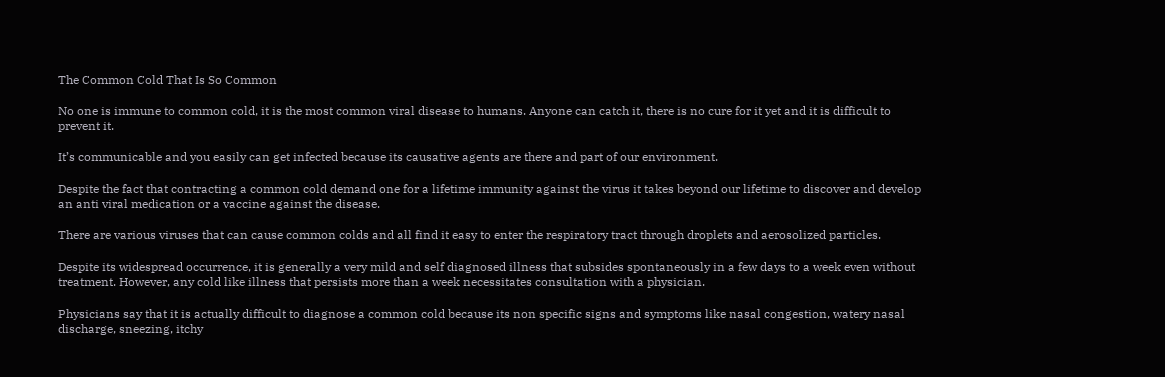The Common Cold That Is So Common

No one is immune to common cold, it is the most common viral disease to humans. Anyone can catch it, there is no cure for it yet and it is difficult to prevent it.

It’s communicable and you easily can get infected because its causative agents are there and part of our environment.

Despite the fact that contracting a common cold demand one for a lifetime immunity against the virus it takes beyond our lifetime to discover and develop an anti viral medication or a vaccine against the disease.

There are various viruses that can cause common colds and all find it easy to enter the respiratory tract through droplets and aerosolized particles.

Despite its widespread occurrence, it is generally a very mild and self diagnosed illness that subsides spontaneously in a few days to a week even without treatment. However, any cold like illness that persists more than a week necessitates consultation with a physician.

Physicians say that it is actually difficult to diagnose a common cold because its non specific signs and symptoms like nasal congestion, watery nasal discharge, sneezing, itchy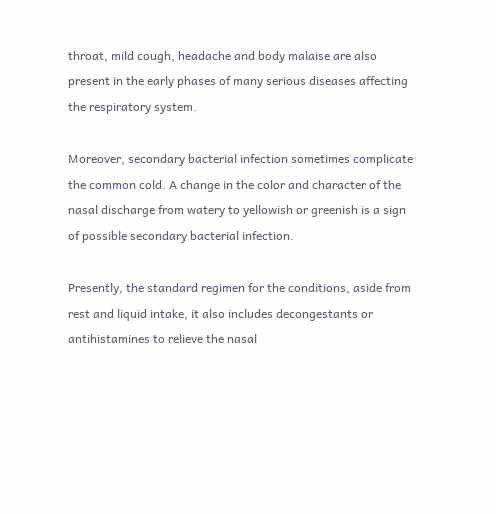throat, mild cough, headache and body malaise are also present in the early phases of many serious diseases affecting the respiratory system.

Moreover, secondary bacterial infection sometimes complicate the common cold. A change in the color and character of the nasal discharge from watery to yellowish or greenish is a sign of possible secondary bacterial infection.

Presently, the standard regimen for the conditions, aside from rest and liquid intake, it also includes decongestants or antihistamines to relieve the nasal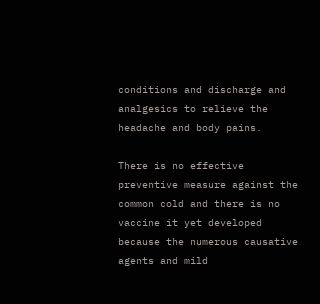conditions and discharge and analgesics to relieve the headache and body pains.

There is no effective preventive measure against the common cold and there is no vaccine it yet developed because the numerous causative agents and mild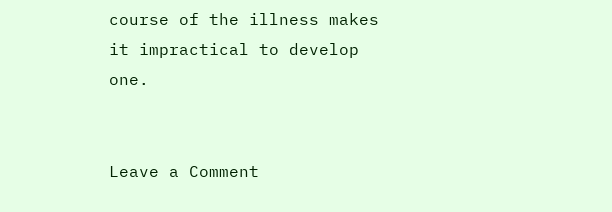course of the illness makes it impractical to develop one.


Leave a Comment